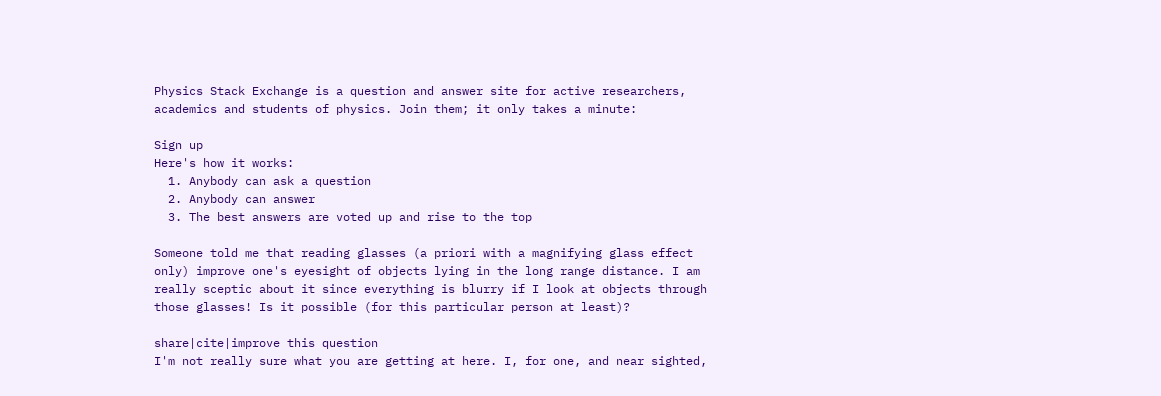Physics Stack Exchange is a question and answer site for active researchers, academics and students of physics. Join them; it only takes a minute:

Sign up
Here's how it works:
  1. Anybody can ask a question
  2. Anybody can answer
  3. The best answers are voted up and rise to the top

Someone told me that reading glasses (a priori with a magnifying glass effect only) improve one's eyesight of objects lying in the long range distance. I am really sceptic about it since everything is blurry if I look at objects through those glasses! Is it possible (for this particular person at least)?

share|cite|improve this question
I'm not really sure what you are getting at here. I, for one, and near sighted,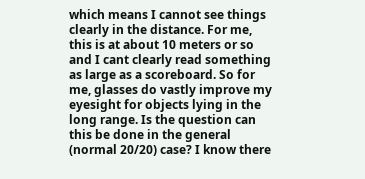which means I cannot see things clearly in the distance. For me, this is at about 10 meters or so and I cant clearly read something as large as a scoreboard. So for me, glasses do vastly improve my eyesight for objects lying in the long range. Is the question can this be done in the general (normal 20/20) case? I know there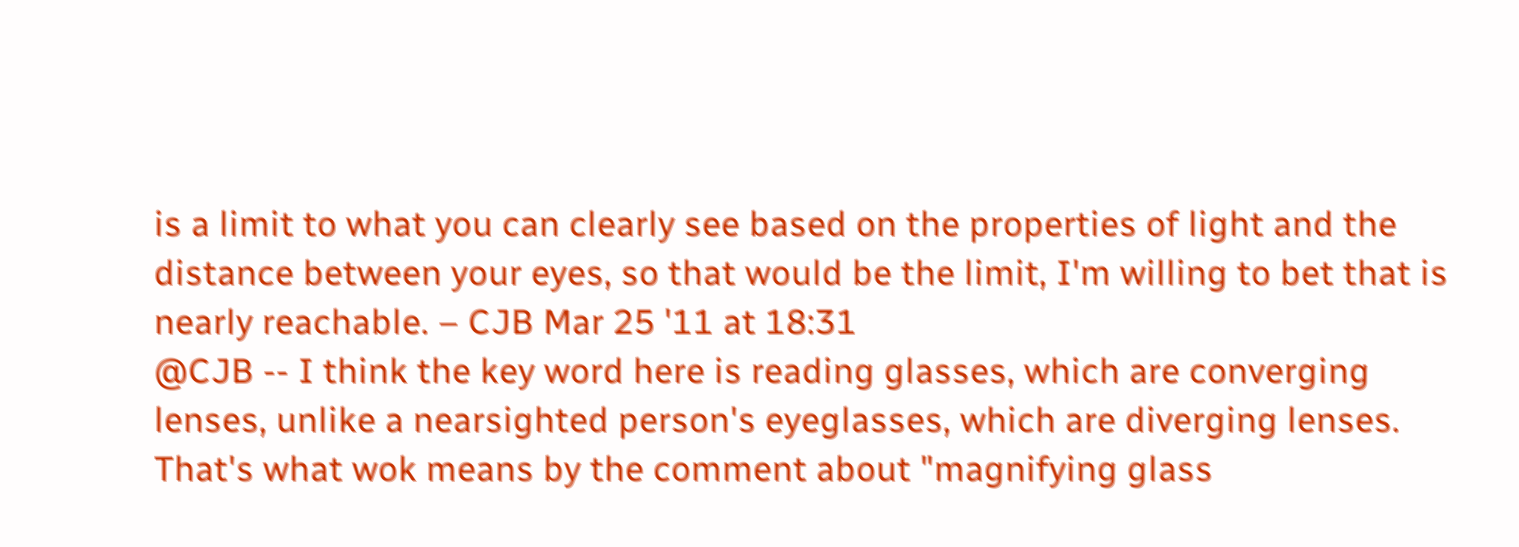is a limit to what you can clearly see based on the properties of light and the distance between your eyes, so that would be the limit, I'm willing to bet that is nearly reachable. – CJB Mar 25 '11 at 18:31
@CJB -- I think the key word here is reading glasses, which are converging lenses, unlike a nearsighted person's eyeglasses, which are diverging lenses. That's what wok means by the comment about "magnifying glass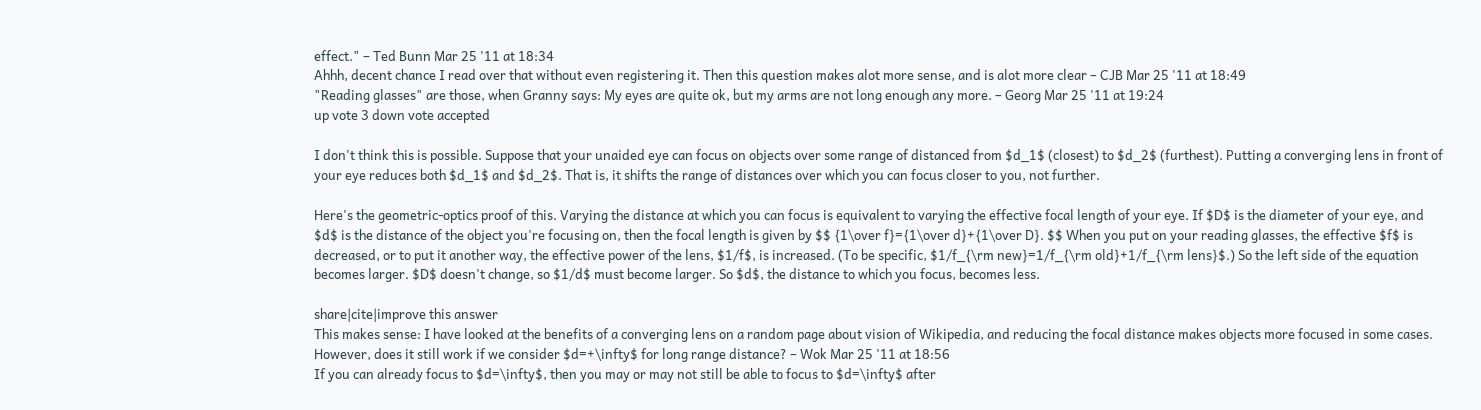effect." – Ted Bunn Mar 25 '11 at 18:34
Ahhh, decent chance I read over that without even registering it. Then this question makes alot more sense, and is alot more clear – CJB Mar 25 '11 at 18:49
"Reading glasses" are those, when Granny says: My eyes are quite ok, but my arms are not long enough any more. – Georg Mar 25 '11 at 19:24
up vote 3 down vote accepted

I don't think this is possible. Suppose that your unaided eye can focus on objects over some range of distanced from $d_1$ (closest) to $d_2$ (furthest). Putting a converging lens in front of your eye reduces both $d_1$ and $d_2$. That is, it shifts the range of distances over which you can focus closer to you, not further.

Here's the geometric-optics proof of this. Varying the distance at which you can focus is equivalent to varying the effective focal length of your eye. If $D$ is the diameter of your eye, and $d$ is the distance of the object you're focusing on, then the focal length is given by $$ {1\over f}={1\over d}+{1\over D}. $$ When you put on your reading glasses, the effective $f$ is decreased, or to put it another way, the effective power of the lens, $1/f$, is increased. (To be specific, $1/f_{\rm new}=1/f_{\rm old}+1/f_{\rm lens}$.) So the left side of the equation becomes larger. $D$ doesn't change, so $1/d$ must become larger. So $d$, the distance to which you focus, becomes less.

share|cite|improve this answer
This makes sense: I have looked at the benefits of a converging lens on a random page about vision of Wikipedia, and reducing the focal distance makes objects more focused in some cases. However, does it still work if we consider $d=+\infty$ for long range distance? – Wok Mar 25 '11 at 18:56
If you can already focus to $d=\infty$, then you may or may not still be able to focus to $d=\infty$ after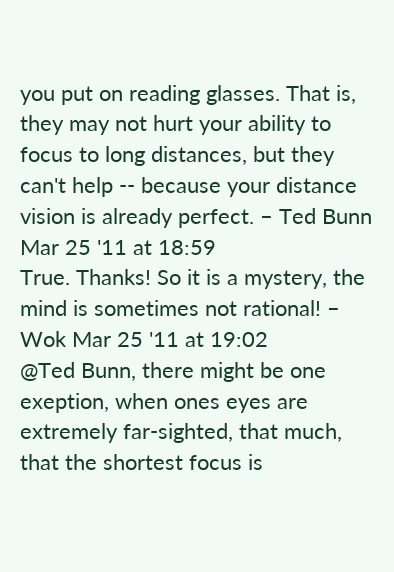you put on reading glasses. That is, they may not hurt your ability to focus to long distances, but they can't help -- because your distance vision is already perfect. – Ted Bunn Mar 25 '11 at 18:59
True. Thanks! So it is a mystery, the mind is sometimes not rational! – Wok Mar 25 '11 at 19:02
@Ted Bunn, there might be one exeption, when ones eyes are extremely far-sighted, that much, that the shortest focus is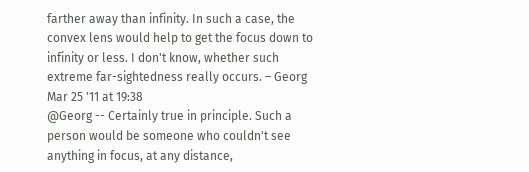farther away than infinity. In such a case, the convex lens would help to get the focus down to infinity or less. I don't know, whether such extreme far-sightedness really occurs. – Georg Mar 25 '11 at 19:38
@Georg -- Certainly true in principle. Such a person would be someone who couldn't see anything in focus, at any distance,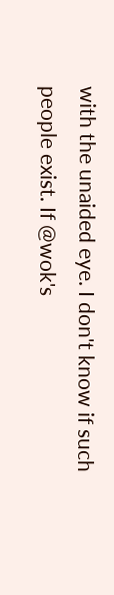with the unaided eye. I don't know if such people exist. If @wok's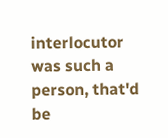interlocutor was such a person, that'd be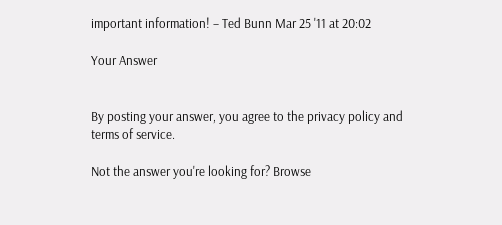important information! – Ted Bunn Mar 25 '11 at 20:02

Your Answer


By posting your answer, you agree to the privacy policy and terms of service.

Not the answer you're looking for? Browse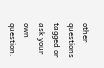other questions tagged or ask your own question.